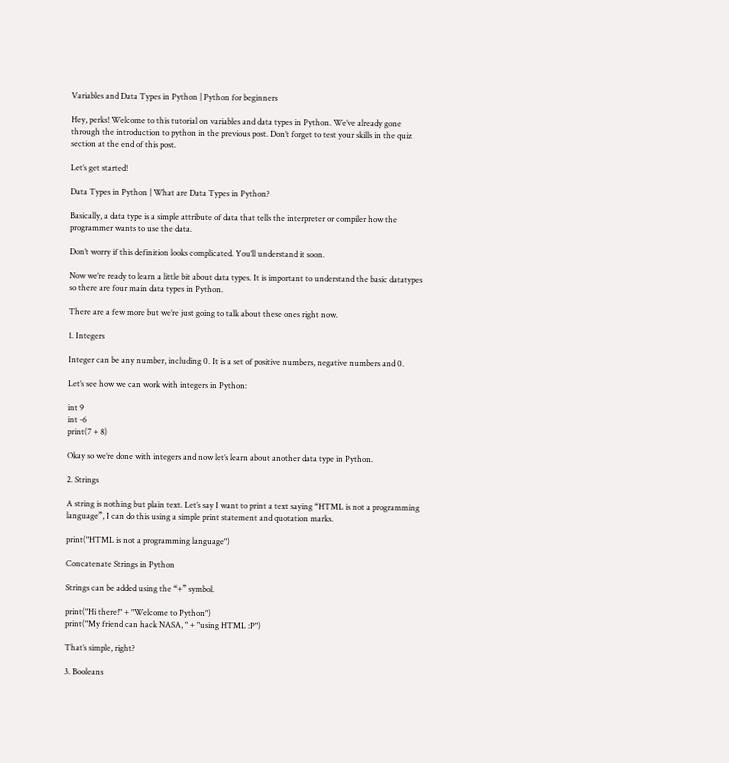Variables and Data Types in Python | Python for beginners

Hey, perks! Welcome to this tutorial on variables and data types in Python. We’ve already gone through the introduction to python in the previous post. Don’t forget to test your skills in the quiz section at the end of this post.

Let’s get started!

Data Types in Python | What are Data Types in Python?

Basically, a data type is a simple attribute of data that tells the interpreter or compiler how the programmer wants to use the data.

Don’t worry if this definition looks complicated. You’ll understand it soon.

Now we’re ready to learn a little bit about data types. It is important to understand the basic datatypes so there are four main data types in Python.

There are a few more but we’re just going to talk about these ones right now.

1. Integers

Integer can be any number, including 0. It is a set of positive numbers, negative numbers and 0.

Let’s see how we can work with integers in Python:

int 9
int -6
print(7 + 8)

Okay so we’re done with integers and now let’s learn about another data type in Python.

2. Strings

A string is nothing but plain text. Let’s say I want to print a text saying “HTML is not a programming language”, I can do this using a simple print statement and quotation marks.

print("HTML is not a programming language")

Concatenate Strings in Python

Strings can be added using the “+” symbol.

print("Hi there!" + "Welcome to Python")
print("My friend can hack NASA, " + "using HTML :P")

That’s simple, right?

3. Booleans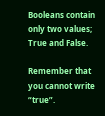Booleans contain only two values; True and False.

Remember that you cannot write “true”.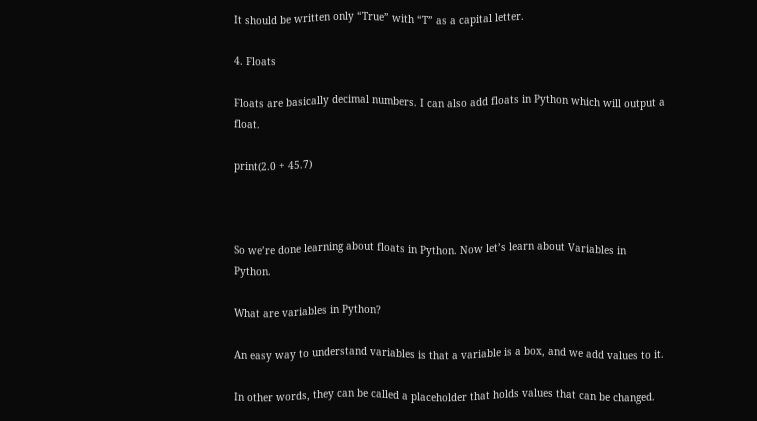It should be written only “True” with “T” as a capital letter.

4. Floats

Floats are basically decimal numbers. I can also add floats in Python which will output a float.

print(2.0 + 45.7)



So we’re done learning about floats in Python. Now let’s learn about Variables in Python.

What are variables in Python?

An easy way to understand variables is that a variable is a box, and we add values to it.

In other words, they can be called a placeholder that holds values that can be changed.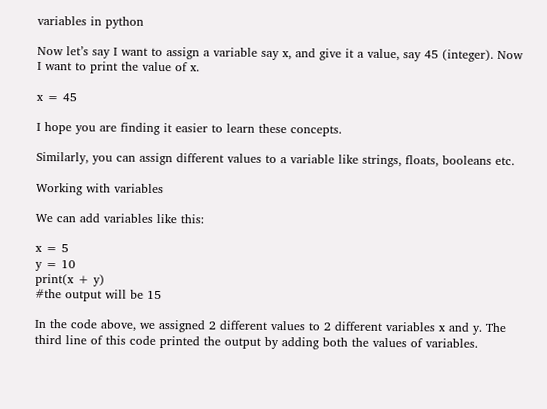variables in python

Now let’s say I want to assign a variable say x, and give it a value, say 45 (integer). Now I want to print the value of x.

x = 45

I hope you are finding it easier to learn these concepts.

Similarly, you can assign different values to a variable like strings, floats, booleans etc.

Working with variables

We can add variables like this:

x = 5
y = 10
print(x + y)
#the output will be 15

In the code above, we assigned 2 different values to 2 different variables x and y. The third line of this code printed the output by adding both the values of variables.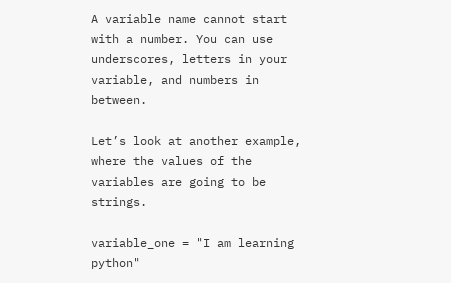A variable name cannot start with a number. You can use underscores, letters in your variable, and numbers in between.

Let’s look at another example, where the values of the variables are going to be strings.

variable_one = "I am learning python"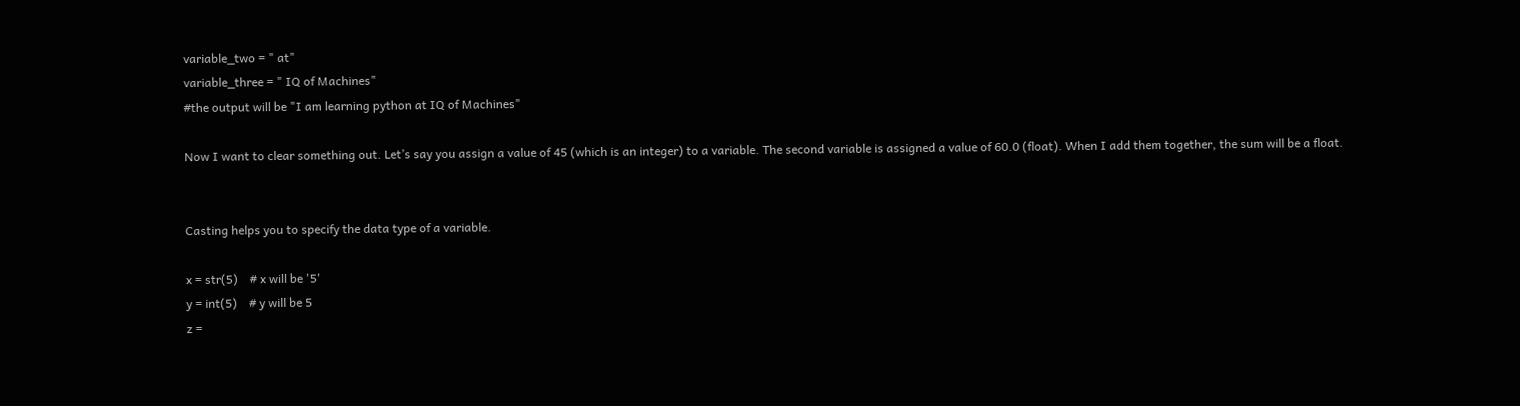variable_two = " at"
variable_three = " IQ of Machines"
#the output will be "I am learning python at IQ of Machines"

Now I want to clear something out. Let’s say you assign a value of 45 (which is an integer) to a variable. The second variable is assigned a value of 60.0 (float). When I add them together, the sum will be a float.


Casting helps you to specify the data type of a variable.

x = str(5)    # x will be '5'
y = int(5)    # y will be 5
z =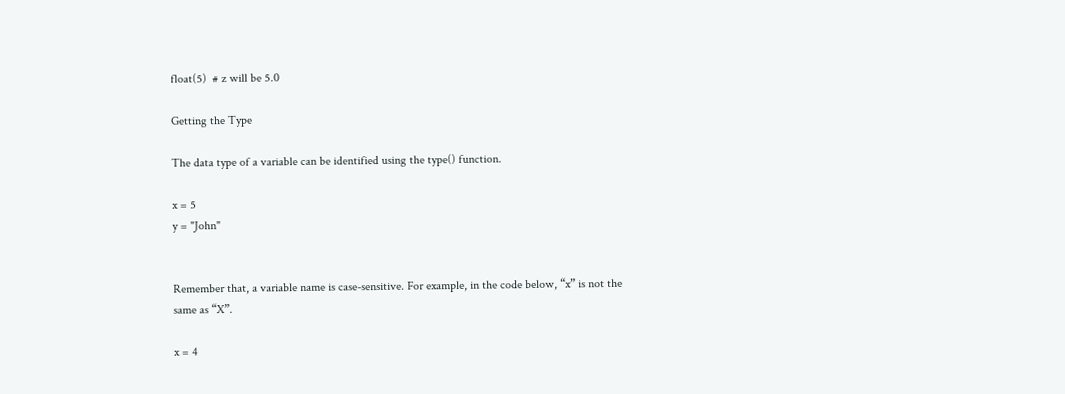float(5)  # z will be 5.0

Getting the Type

The data type of a variable can be identified using the type() function.

x = 5
y = "John"


Remember that, a variable name is case-sensitive. For example, in the code below, “x” is not the same as “X”.

x = 4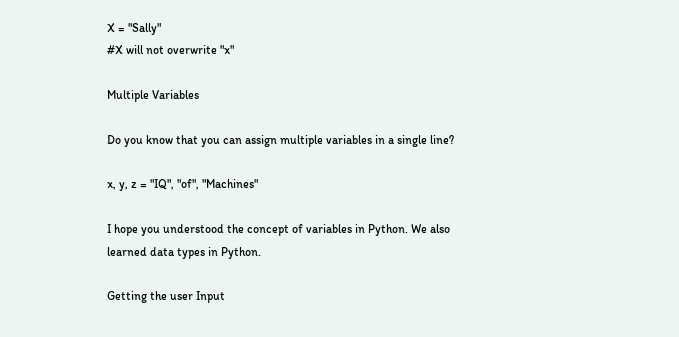X = "Sally"
#X will not overwrite "x"

Multiple Variables

Do you know that you can assign multiple variables in a single line?

x, y, z = "IQ", "of", "Machines"

I hope you understood the concept of variables in Python. We also learned data types in Python.

Getting the user Input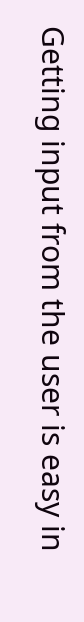Getting input from the user is easy in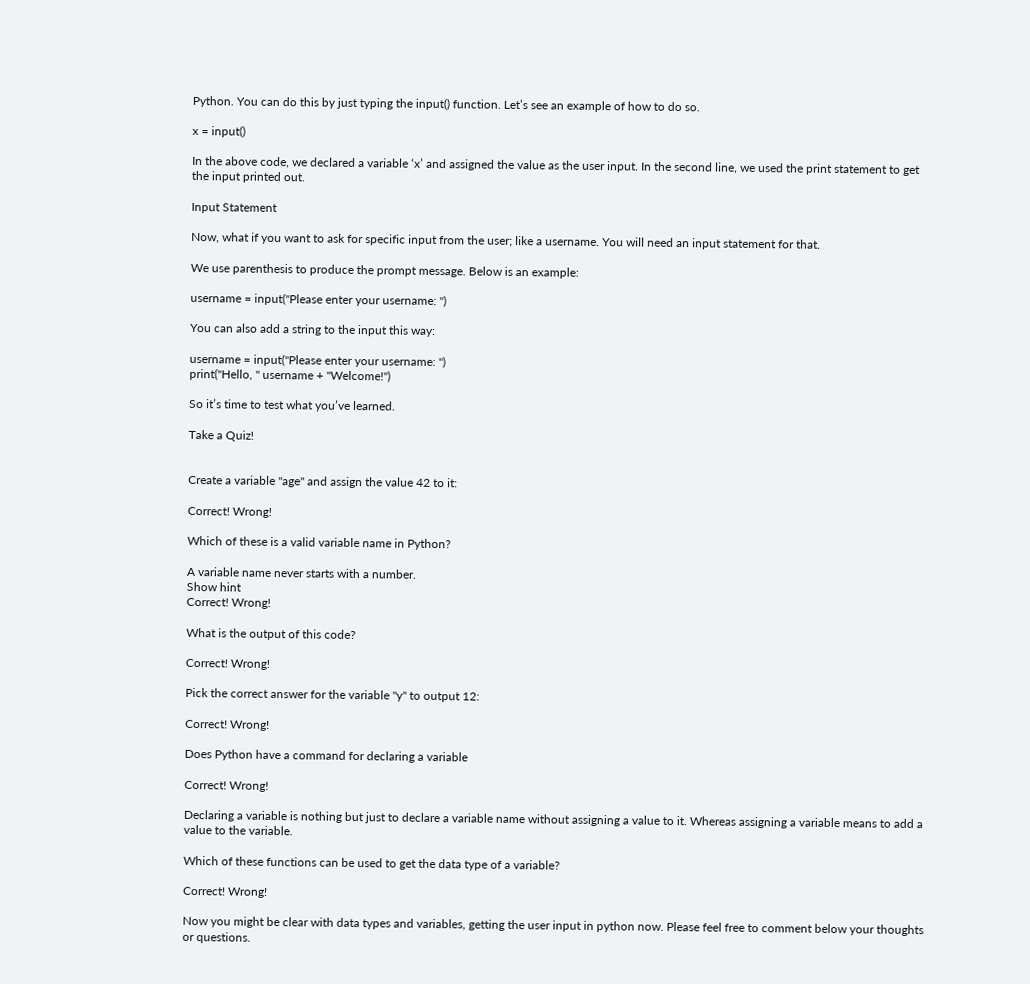Python. You can do this by just typing the input() function. Let’s see an example of how to do so.

x = input()

In the above code, we declared a variable ‘x’ and assigned the value as the user input. In the second line, we used the print statement to get the input printed out.

Input Statement

Now, what if you want to ask for specific input from the user; like a username. You will need an input statement for that.

We use parenthesis to produce the prompt message. Below is an example:

username = input("Please enter your username: ")

You can also add a string to the input this way:

username = input("Please enter your username: ")
print("Hello, " username + "Welcome!")

So it’s time to test what you’ve learned.

Take a Quiz!


Create a variable "age" and assign the value 42 to it:

Correct! Wrong!

Which of these is a valid variable name in Python?

A variable name never starts with a number.
Show hint
Correct! Wrong!

What is the output of this code?

Correct! Wrong!

Pick the correct answer for the variable "y" to output 12:

Correct! Wrong!

Does Python have a command for declaring a variable

Correct! Wrong!

Declaring a variable is nothing but just to declare a variable name without assigning a value to it. Whereas assigning a variable means to add a value to the variable.

Which of these functions can be used to get the data type of a variable?

Correct! Wrong!

Now you might be clear with data types and variables, getting the user input in python now. Please feel free to comment below your thoughts or questions.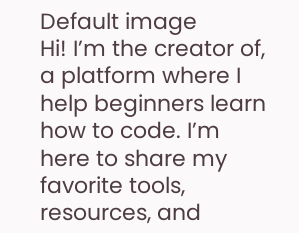Default image
Hi! I’m the creator of, a platform where I help beginners learn how to code. I’m here to share my favorite tools, resources, and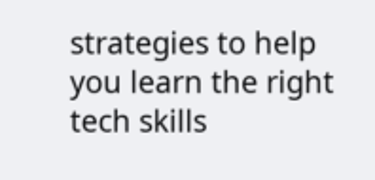strategies to help you learn the right tech skills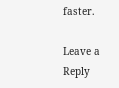faster.

Leave a Reply